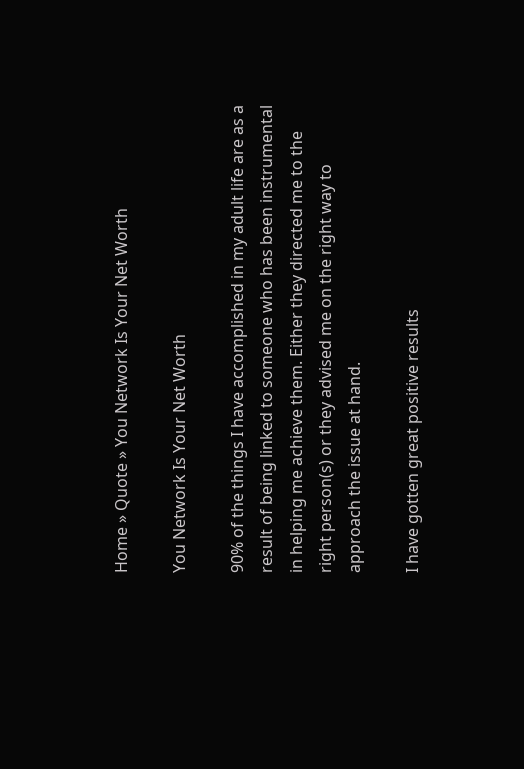Home » Quote » You Network Is Your Net Worth

You Network Is Your Net Worth

90% of the things I have accomplished in my adult life are as a result of being linked to someone who has been instrumental in helping me achieve them. Either they directed me to the right person(s) or they advised me on the right way to approach the issue at hand.

I have gotten great positive results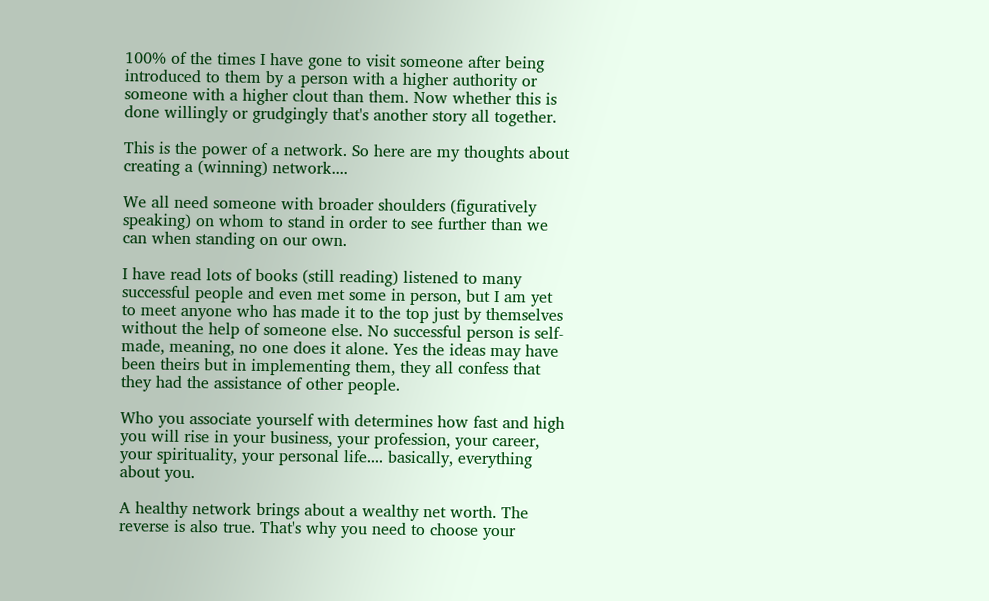100% of the times I have gone to visit someone after being introduced to them by a person with a higher authority or someone with a higher clout than them. Now whether this is done willingly or grudgingly that's another story all together.

This is the power of a network. So here are my thoughts about creating a (winning) network....

We all need someone with broader shoulders (figuratively speaking) on whom to stand in order to see further than we can when standing on our own.

I have read lots of books (still reading) listened to many successful people and even met some in person, but I am yet to meet anyone who has made it to the top just by themselves without the help of someone else. No successful person is self-made, meaning, no one does it alone. Yes the ideas may have been theirs but in implementing them, they all confess that they had the assistance of other people.

Who you associate yourself with determines how fast and high you will rise in your business, your profession, your career, your spirituality, your personal life.... basically, everything about you.

A healthy network brings about a wealthy net worth. The reverse is also true. That's why you need to choose your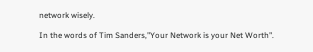network wisely.

In the words of Tim Sanders,"Your Network is your Net Worth".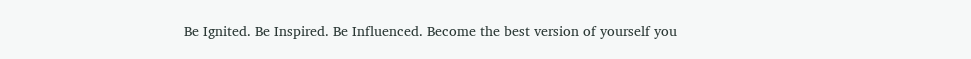Be Ignited. Be Inspired. Be Influenced. Become the best version of yourself you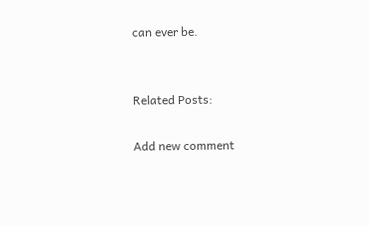can ever be.


Related Posts:

Add new comment